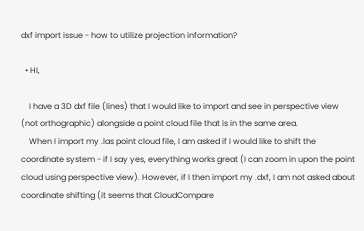dxf import issue - how to utilize projection information?

  • HI,

    I have a 3D dxf file (lines) that I would like to import and see in perspective view (not orthographic) alongside a point cloud file that is in the same area.
    When I import my .las point cloud file, I am asked if I would like to shift the coordinate system - if I say yes, everything works great (I can zoom in upon the point cloud using perspective view). However, if I then import my .dxf, I am not asked about coordinate shifting (it seems that CloudCompare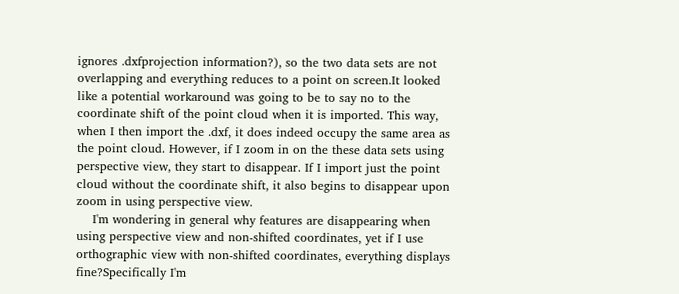ignores .dxfprojection information?), so the two data sets are not overlapping and everything reduces to a point on screen.It looked like a potential workaround was going to be to say no to the coordinate shift of the point cloud when it is imported. This way, when I then import the .dxf, it does indeed occupy the same area as the point cloud. However, if I zoom in on the these data sets using perspective view, they start to disappear. If I import just the point cloud without the coordinate shift, it also begins to disappear upon zoom in using perspective view.
    I'm wondering in general why features are disappearing when using perspective view and non-shifted coordinates, yet if I use orthographic view with non-shifted coordinates, everything displays fine?Specifically I'm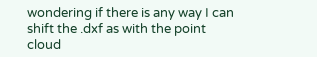wondering if there is any way I can shift the .dxf as with the point cloud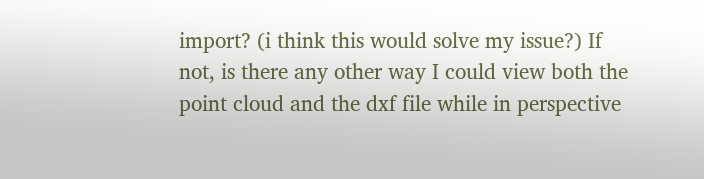import? (i think this would solve my issue?) If not, is there any other way I could view both the point cloud and the dxf file while in perspective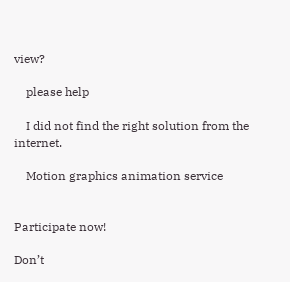view?

    please help

    I did not find the right solution from the internet.

    Motion graphics animation service


Participate now!

Don’t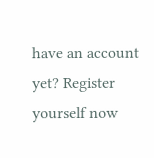have an account yet? Register yourself now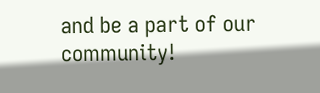and be a part of our community!